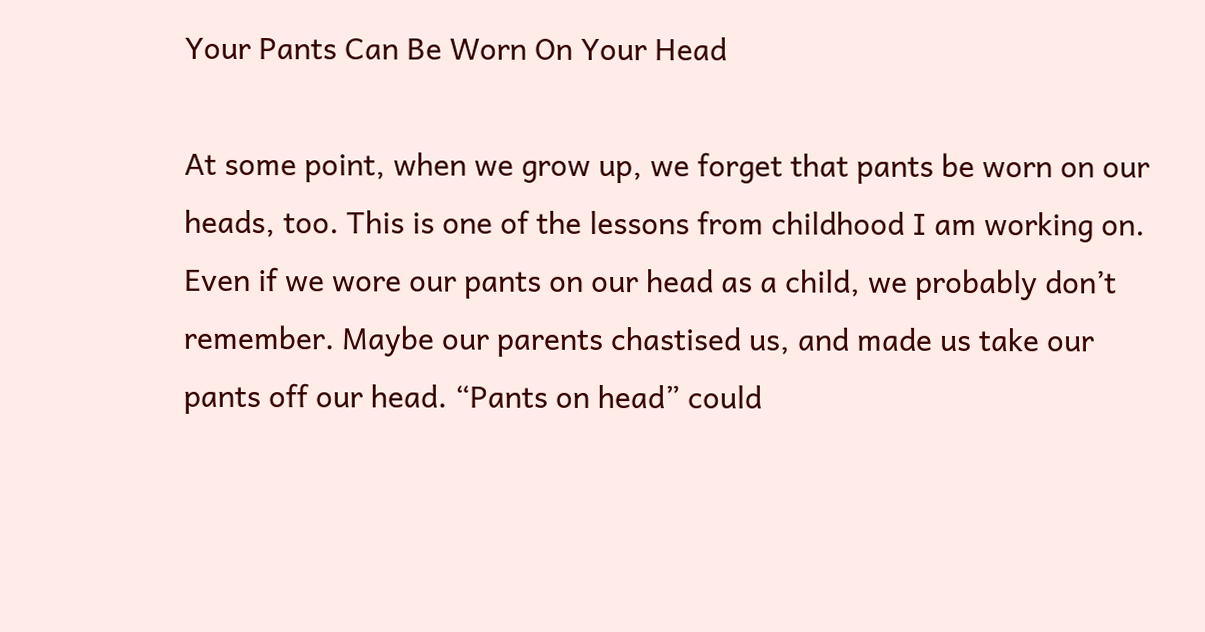Your Pants Can Be Worn On Your Head

At some point, when we grow up, we forget that pants be worn on our heads, too. This is one of the lessons from childhood I am working on. Even if we wore our pants on our head as a child, we probably don’t remember. Maybe our parents chastised us, and made us take our pants off our head. “Pants on head” could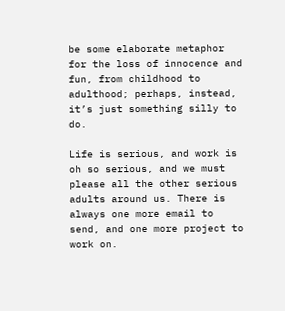be some elaborate metaphor for the loss of innocence and fun, from childhood to adulthood; perhaps, instead, it’s just something silly to do.

Life is serious, and work is oh so serious, and we must please all the other serious adults around us. There is always one more email to send, and one more project to work on.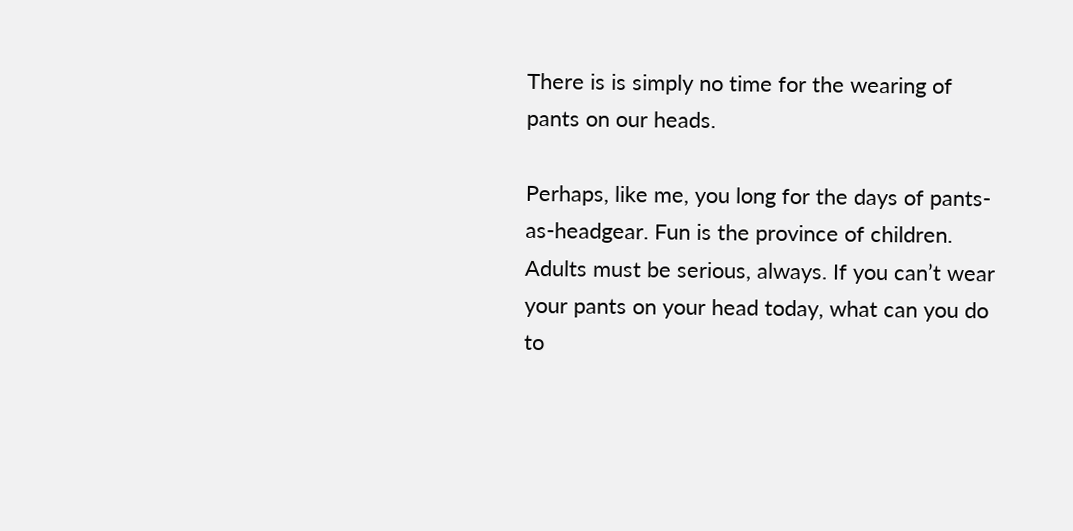There is is simply no time for the wearing of pants on our heads.

Perhaps, like me, you long for the days of pants-as-headgear. Fun is the province of children. Adults must be serious, always. If you can’t wear your pants on your head today, what can you do to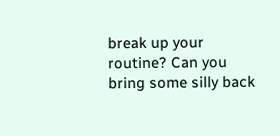break up your routine? Can you bring some silly back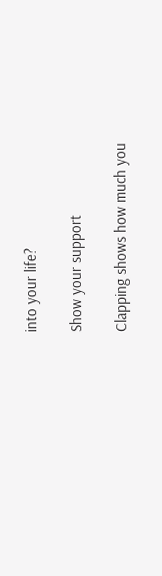into your life?

Show your support

Clapping shows how much you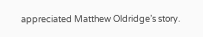appreciated Matthew Oldridge’s story.